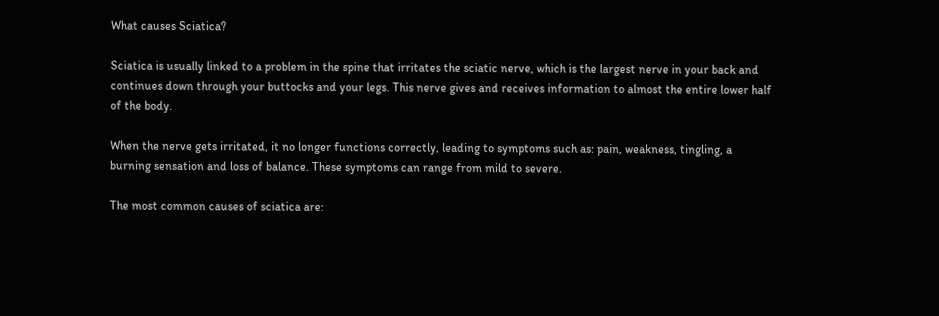What causes Sciatica?

Sciatica is usually linked to a problem in the spine that irritates the sciatic nerve, which is the largest nerve in your back and continues down through your buttocks and your legs. This nerve gives and receives information to almost the entire lower half of the body.

When the nerve gets irritated, it no longer functions correctly, leading to symptoms such as: pain, weakness, tingling, a burning sensation and loss of balance. These symptoms can range from mild to severe.

The most common causes of sciatica are: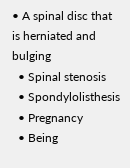• A spinal disc that is herniated and bulging
  • Spinal stenosis
  • Spondylolisthesis
  • Pregnancy
  • Being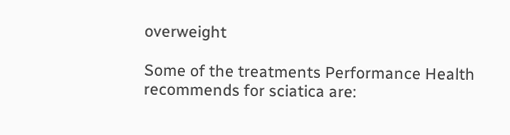overweight

Some of the treatments Performance Health recommends for sciatica are: